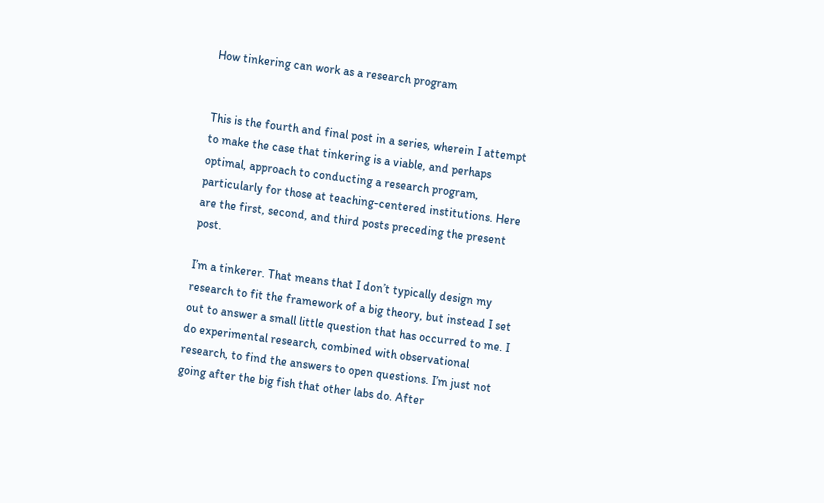How tinkering can work as a research program


This is the fourth and final post in a series, wherein I attempt to make the case that tinkering is a viable, and perhaps optimal, approach to conducting a research program, particularly for those at teaching-centered institutions. Here are the first, second, and third posts preceding the present post.

I’m a tinkerer. That means that I don’t typically design my research to fit the framework of a big theory, but instead I set out to answer a small little question that has occurred to me. I do experimental research, combined with observational research, to find the answers to open questions. I’m just not going after the big fish that other labs do. After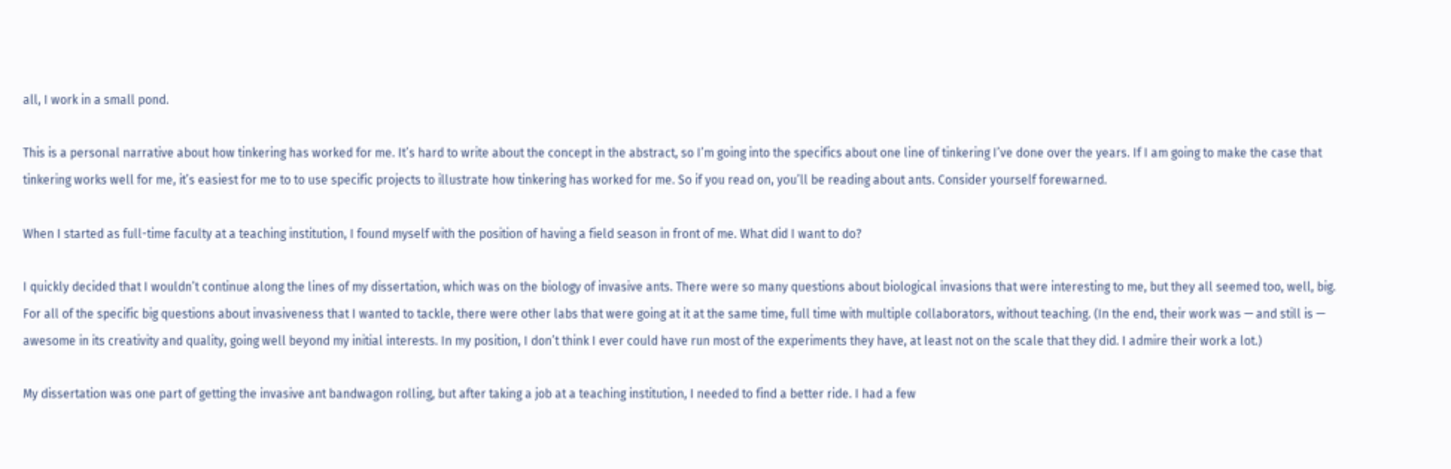all, I work in a small pond.

This is a personal narrative about how tinkering has worked for me. It’s hard to write about the concept in the abstract, so I’m going into the specifics about one line of tinkering I’ve done over the years. If I am going to make the case that tinkering works well for me, it’s easiest for me to to use specific projects to illustrate how tinkering has worked for me. So if you read on, you’ll be reading about ants. Consider yourself forewarned.

When I started as full-time faculty at a teaching institution, I found myself with the position of having a field season in front of me. What did I want to do?

I quickly decided that I wouldn’t continue along the lines of my dissertation, which was on the biology of invasive ants. There were so many questions about biological invasions that were interesting to me, but they all seemed too, well, big. For all of the specific big questions about invasiveness that I wanted to tackle, there were other labs that were going at it at the same time, full time with multiple collaborators, without teaching. (In the end, their work was — and still is — awesome in its creativity and quality, going well beyond my initial interests. In my position, I don’t think I ever could have run most of the experiments they have, at least not on the scale that they did. I admire their work a lot.)

My dissertation was one part of getting the invasive ant bandwagon rolling, but after taking a job at a teaching institution, I needed to find a better ride. I had a few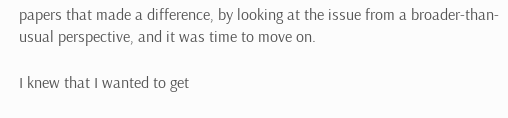papers that made a difference, by looking at the issue from a broader-than-usual perspective, and it was time to move on.

I knew that I wanted to get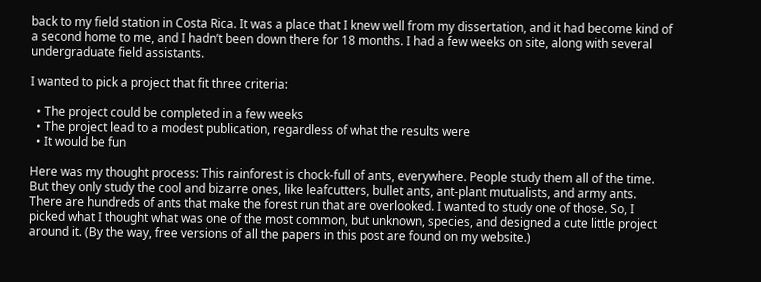back to my field station in Costa Rica. It was a place that I knew well from my dissertation, and it had become kind of a second home to me, and I hadn’t been down there for 18 months. I had a few weeks on site, along with several undergraduate field assistants.

I wanted to pick a project that fit three criteria:

  • The project could be completed in a few weeks
  • The project lead to a modest publication, regardless of what the results were
  • It would be fun

Here was my thought process: This rainforest is chock-full of ants, everywhere. People study them all of the time. But they only study the cool and bizarre ones, like leafcutters, bullet ants, ant-plant mutualists, and army ants. There are hundreds of ants that make the forest run that are overlooked. I wanted to study one of those. So, I picked what I thought what was one of the most common, but unknown, species, and designed a cute little project around it. (By the way, free versions of all the papers in this post are found on my website.)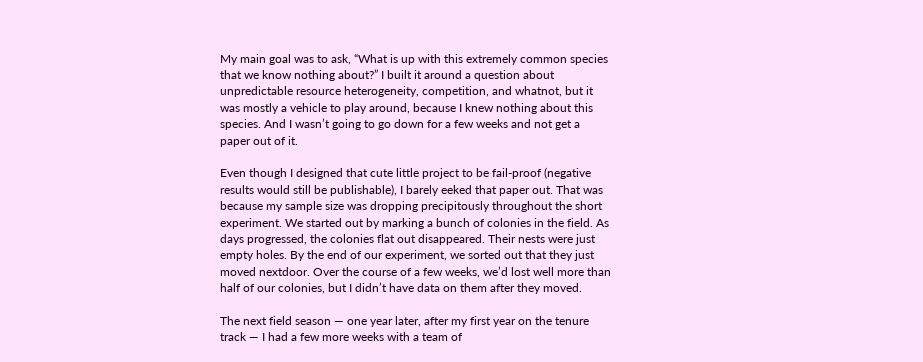My main goal was to ask, “What is up with this extremely common species that we know nothing about?” I built it around a question about unpredictable resource heterogeneity, competition, and whatnot, but it was mostly a vehicle to play around, because I knew nothing about this species. And I wasn’t going to go down for a few weeks and not get a paper out of it.

Even though I designed that cute little project to be fail-proof (negative results would still be publishable), I barely eeked that paper out. That was because my sample size was dropping precipitously throughout the short experiment. We started out by marking a bunch of colonies in the field. As days progressed, the colonies flat out disappeared. Their nests were just empty holes. By the end of our experiment, we sorted out that they just moved nextdoor. Over the course of a few weeks, we’d lost well more than half of our colonies, but I didn’t have data on them after they moved.

The next field season — one year later, after my first year on the tenure track — I had a few more weeks with a team of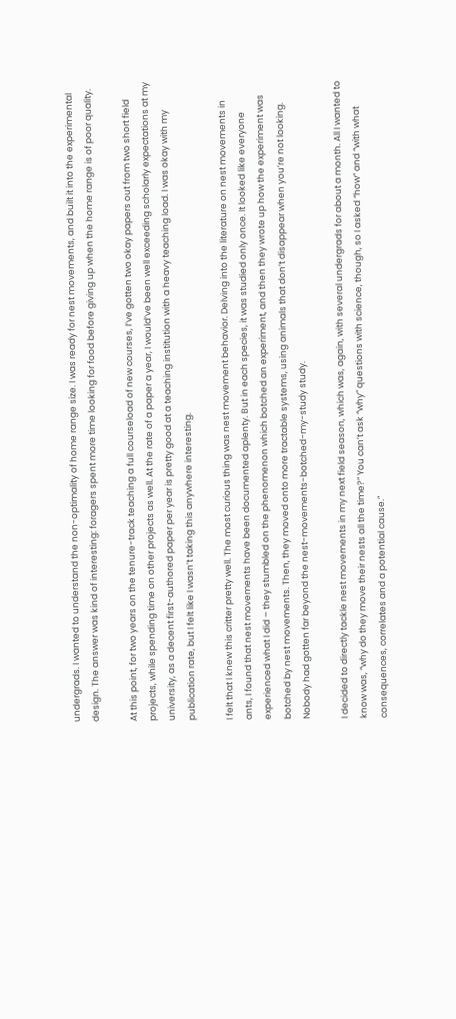undergrads. I wanted to understand the non-optimality of home range size. I was ready for nest movements, and built it into the experimental design. The answer was kind of interesting: foragers spent more time looking for food before giving up when the home range is of poor quality.

At this point, for two years on the tenure-track teaching a full courseload of new courses, I’ve gotten two okay papers out from two short field projects, while spending time on other projects as well. At the rate of a paper a year, I would’ve been well exceeding scholarly expectations at my university, as a decent first-authored paper per year is pretty good at a teaching institution with a heavy teaching load. I was okay with my publication rate, but I felt like I wasn’t taking this anywhere interesting.

I felt that I knew this critter pretty well. The most curious thing was nest movement behavior. Delving into the literature on nest movements in ants, I found that nest movements have been documented aplenty. But in each species, it was studied only once. It looked like everyone experienced what I did – they stumbled on the phenomenon which botched an experiment, and then they wrote up how the experiment was botched by nest movements. Then, they moved onto more tractable systems, using animals that don’t disappear when you’re not looking. Nobody had gotten far beyond the nest-movements-botched-my-study study.

I decided to directly tackle nest movements in my next field season, which was, again, with several undergrads for about a month. All I wanted to know was, “why do they move their nests all the time?” You can’t ask “why” questions with science, though, so I asked “how” and “with what consequences, correlates and a potential cause.”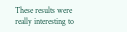These results were really interesting to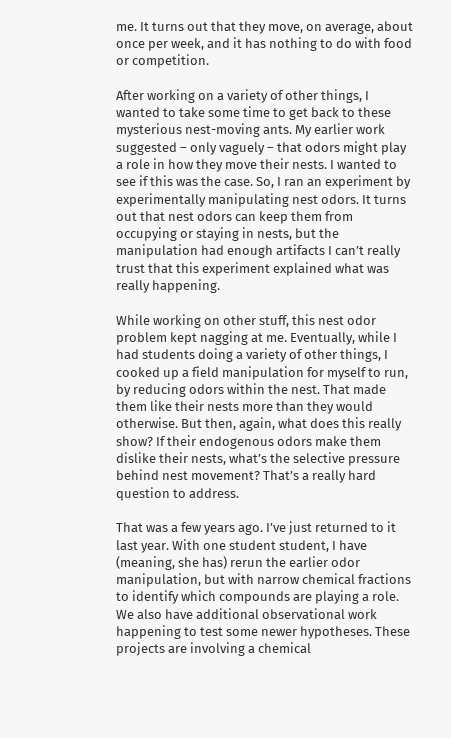me. It turns out that they move, on average, about once per week, and it has nothing to do with food or competition.

After working on a variety of other things, I wanted to take some time to get back to these mysterious nest-moving ants. My earlier work suggested – only vaguely – that odors might play a role in how they move their nests. I wanted to see if this was the case. So, I ran an experiment by experimentally manipulating nest odors. It turns out that nest odors can keep them from occupying or staying in nests, but the manipulation had enough artifacts I can’t really trust that this experiment explained what was really happening.

While working on other stuff, this nest odor problem kept nagging at me. Eventually, while I had students doing a variety of other things, I cooked up a field manipulation for myself to run, by reducing odors within the nest. That made them like their nests more than they would otherwise. But then, again, what does this really show? If their endogenous odors make them dislike their nests, what’s the selective pressure behind nest movement? That’s a really hard question to address.

That was a few years ago. I’ve just returned to it last year. With one student student, I have (meaning, she has) rerun the earlier odor manipulation, but with narrow chemical fractions to identify which compounds are playing a role. We also have additional observational work happening to test some newer hypotheses. These projects are involving a chemical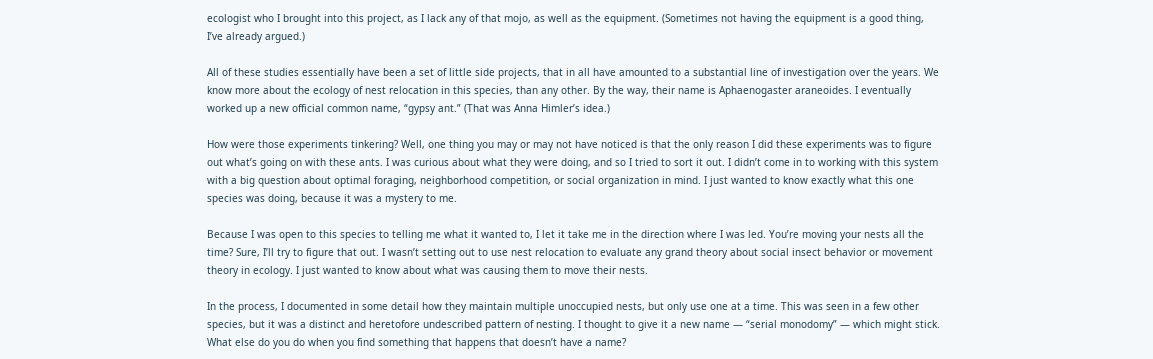ecologist who I brought into this project, as I lack any of that mojo, as well as the equipment. (Sometimes not having the equipment is a good thing, I’ve already argued.)

All of these studies essentially have been a set of little side projects, that in all have amounted to a substantial line of investigation over the years. We know more about the ecology of nest relocation in this species, than any other. By the way, their name is Aphaenogaster araneoides. I eventually worked up a new official common name, “gypsy ant.” (That was Anna Himler’s idea.)

How were those experiments tinkering? Well, one thing you may or may not have noticed is that the only reason I did these experiments was to figure out what’s going on with these ants. I was curious about what they were doing, and so I tried to sort it out. I didn’t come in to working with this system with a big question about optimal foraging, neighborhood competition, or social organization in mind. I just wanted to know exactly what this one species was doing, because it was a mystery to me.

Because I was open to this species to telling me what it wanted to, I let it take me in the direction where I was led. You’re moving your nests all the time? Sure, I’ll try to figure that out. I wasn’t setting out to use nest relocation to evaluate any grand theory about social insect behavior or movement theory in ecology. I just wanted to know about what was causing them to move their nests.

In the process, I documented in some detail how they maintain multiple unoccupied nests, but only use one at a time. This was seen in a few other species, but it was a distinct and heretofore undescribed pattern of nesting. I thought to give it a new name — “serial monodomy” — which might stick. What else do you do when you find something that happens that doesn’t have a name?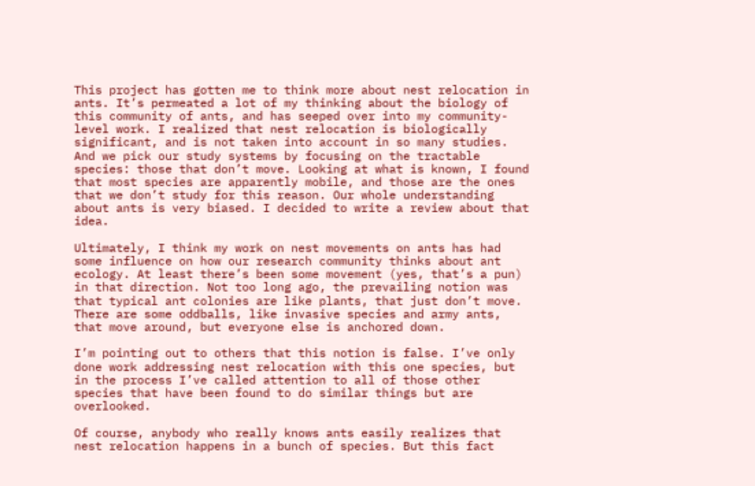This project has gotten me to think more about nest relocation in ants. It’s permeated a lot of my thinking about the biology of this community of ants, and has seeped over into my community-level work. I realized that nest relocation is biologically significant, and is not taken into account in so many studies. And we pick our study systems by focusing on the tractable species: those that don’t move. Looking at what is known, I found that most species are apparently mobile, and those are the ones that we don’t study for this reason. Our whole understanding about ants is very biased. I decided to write a review about that idea.

Ultimately, I think my work on nest movements on ants has had some influence on how our research community thinks about ant ecology. At least there’s been some movement (yes, that’s a pun) in that direction. Not too long ago, the prevailing notion was that typical ant colonies are like plants, that just don’t move. There are some oddballs, like invasive species and army ants, that move around, but everyone else is anchored down.

I’m pointing out to others that this notion is false. I’ve only done work addressing nest relocation with this one species, but in the process I’ve called attention to all of those other species that have been found to do similar things but are overlooked.

Of course, anybody who really knows ants easily realizes that nest relocation happens in a bunch of species. But this fact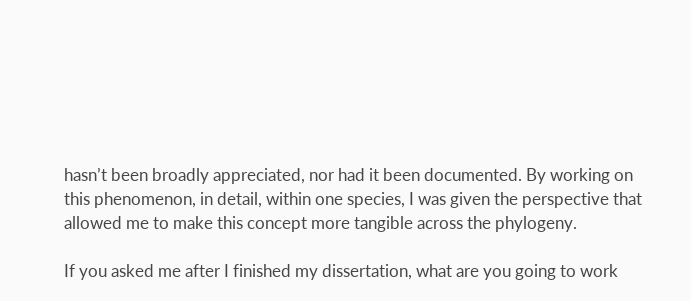hasn’t been broadly appreciated, nor had it been documented. By working on this phenomenon, in detail, within one species, I was given the perspective that allowed me to make this concept more tangible across the phylogeny.

If you asked me after I finished my dissertation, what are you going to work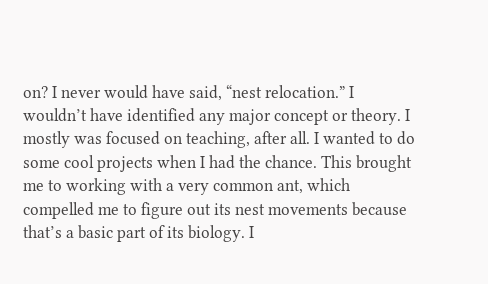on? I never would have said, “nest relocation.” I wouldn’t have identified any major concept or theory. I mostly was focused on teaching, after all. I wanted to do some cool projects when I had the chance. This brought me to working with a very common ant, which compelled me to figure out its nest movements because that’s a basic part of its biology. I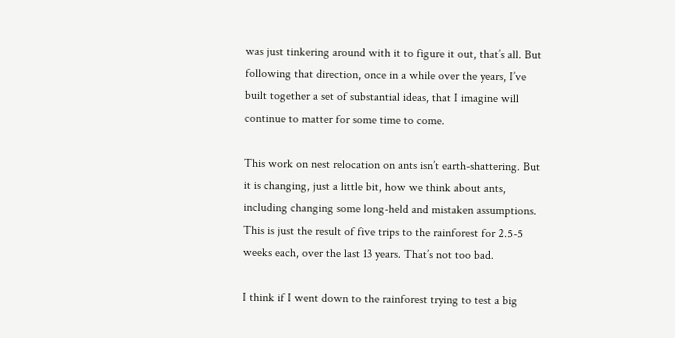was just tinkering around with it to figure it out, that’s all. But following that direction, once in a while over the years, I’ve built together a set of substantial ideas, that I imagine will continue to matter for some time to come.

This work on nest relocation on ants isn’t earth-shattering. But it is changing, just a little bit, how we think about ants, including changing some long-held and mistaken assumptions. This is just the result of five trips to the rainforest for 2.5-5 weeks each, over the last 13 years. That’s not too bad.

I think if I went down to the rainforest trying to test a big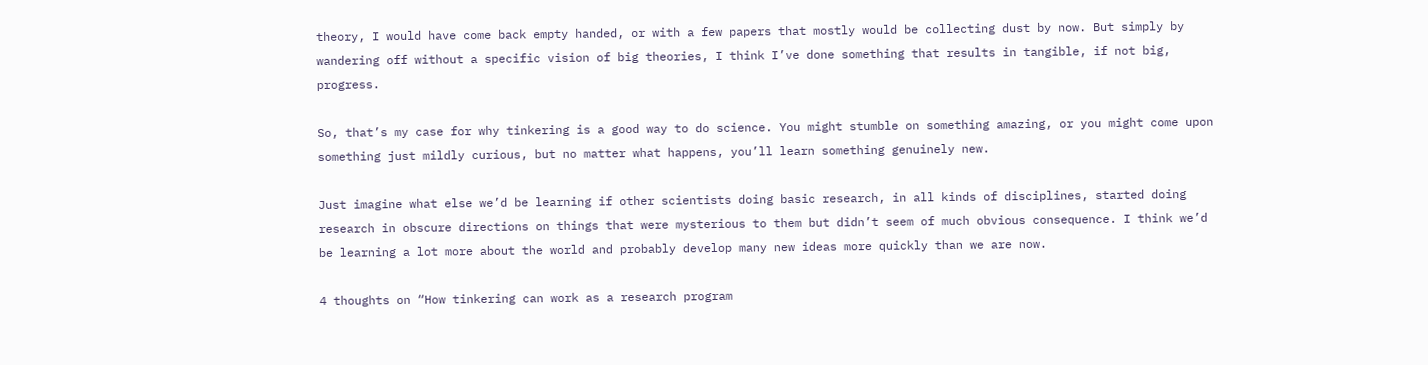theory, I would have come back empty handed, or with a few papers that mostly would be collecting dust by now. But simply by wandering off without a specific vision of big theories, I think I’ve done something that results in tangible, if not big, progress.

So, that’s my case for why tinkering is a good way to do science. You might stumble on something amazing, or you might come upon something just mildly curious, but no matter what happens, you’ll learn something genuinely new.

Just imagine what else we’d be learning if other scientists doing basic research, in all kinds of disciplines, started doing research in obscure directions on things that were mysterious to them but didn’t seem of much obvious consequence. I think we’d be learning a lot more about the world and probably develop many new ideas more quickly than we are now.

4 thoughts on “How tinkering can work as a research program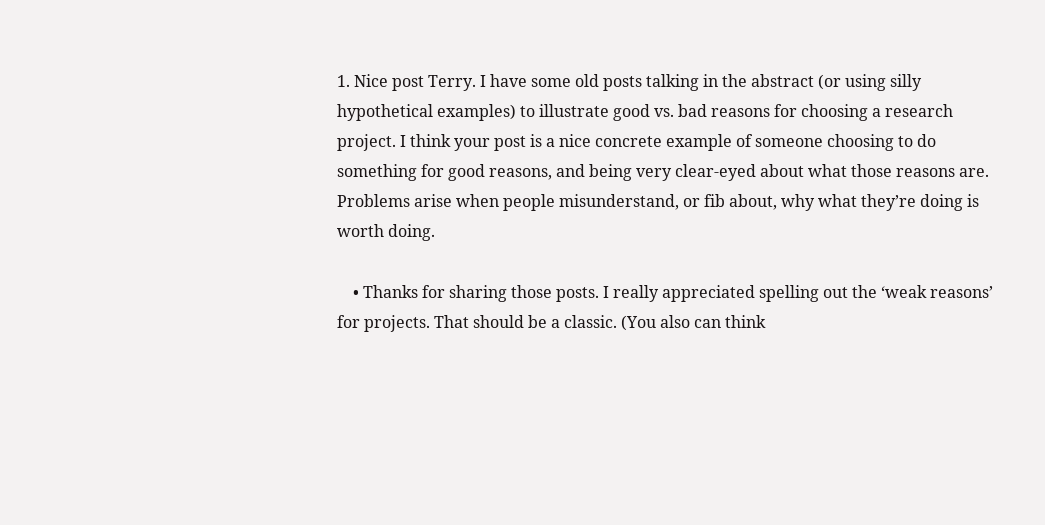1. Nice post Terry. I have some old posts talking in the abstract (or using silly hypothetical examples) to illustrate good vs. bad reasons for choosing a research project. I think your post is a nice concrete example of someone choosing to do something for good reasons, and being very clear-eyed about what those reasons are. Problems arise when people misunderstand, or fib about, why what they’re doing is worth doing.

    • Thanks for sharing those posts. I really appreciated spelling out the ‘weak reasons’ for projects. That should be a classic. (You also can think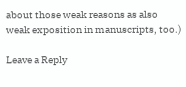about those weak reasons as also weak exposition in manuscripts, too.)

Leave a Reply